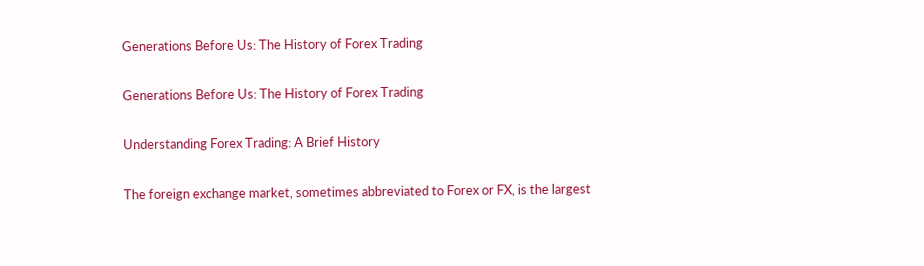Generations Before Us: The History of Forex Trading

Generations Before Us: The History of Forex Trading

Understanding Forex Trading: A Brief History

The foreign exchange market, sometimes abbreviated to Forex or FX, is the largest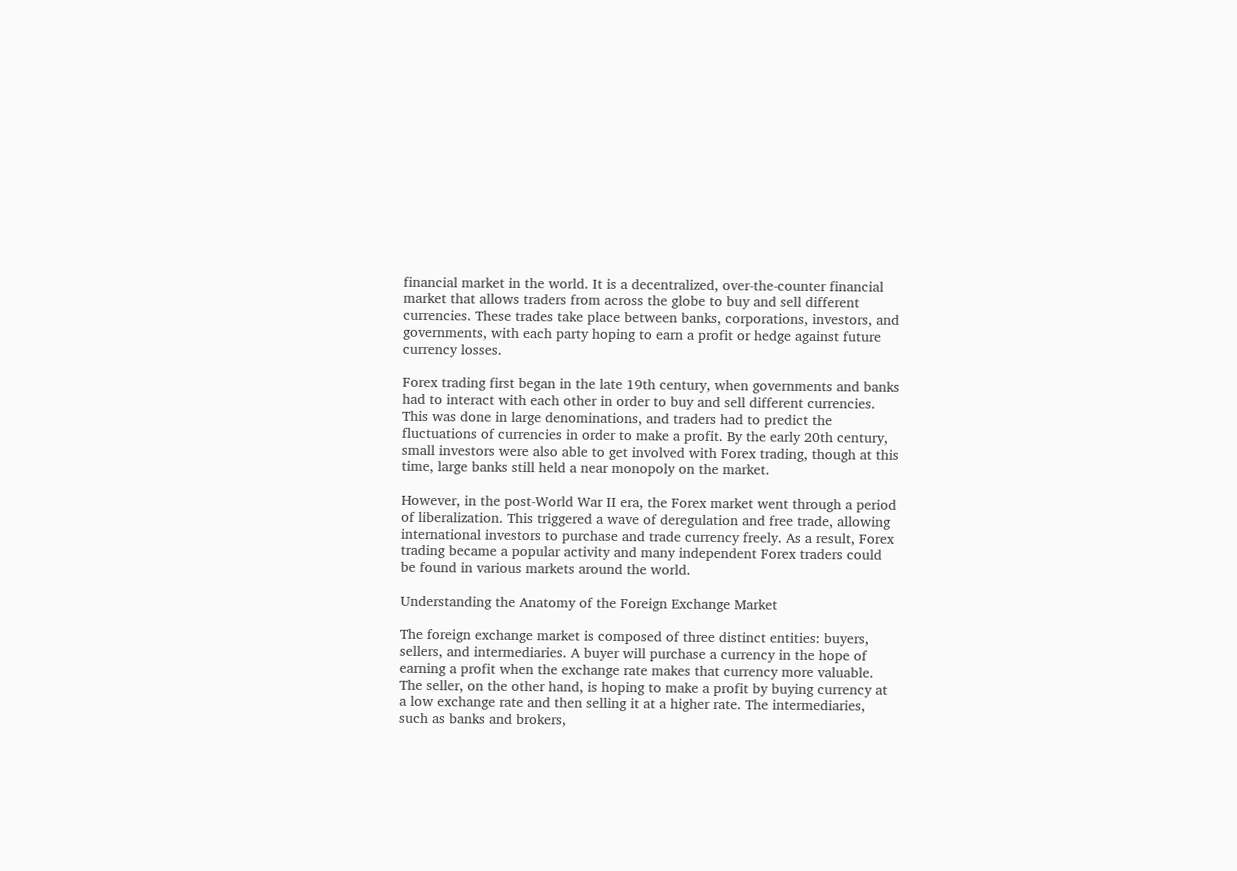financial market in the world. It is a decentralized, over-the-counter financial market that allows traders from across the globe to buy and sell different currencies. These trades take place between banks, corporations, investors, and governments, with each party hoping to earn a profit or hedge against future currency losses.

Forex trading first began in the late 19th century, when governments and banks had to interact with each other in order to buy and sell different currencies. This was done in large denominations, and traders had to predict the fluctuations of currencies in order to make a profit. By the early 20th century, small investors were also able to get involved with Forex trading, though at this time, large banks still held a near monopoly on the market.

However, in the post-World War II era, the Forex market went through a period of liberalization. This triggered a wave of deregulation and free trade, allowing international investors to purchase and trade currency freely. As a result, Forex trading became a popular activity and many independent Forex traders could be found in various markets around the world.

Understanding the Anatomy of the Foreign Exchange Market

The foreign exchange market is composed of three distinct entities: buyers, sellers, and intermediaries. A buyer will purchase a currency in the hope of earning a profit when the exchange rate makes that currency more valuable. The seller, on the other hand, is hoping to make a profit by buying currency at a low exchange rate and then selling it at a higher rate. The intermediaries, such as banks and brokers,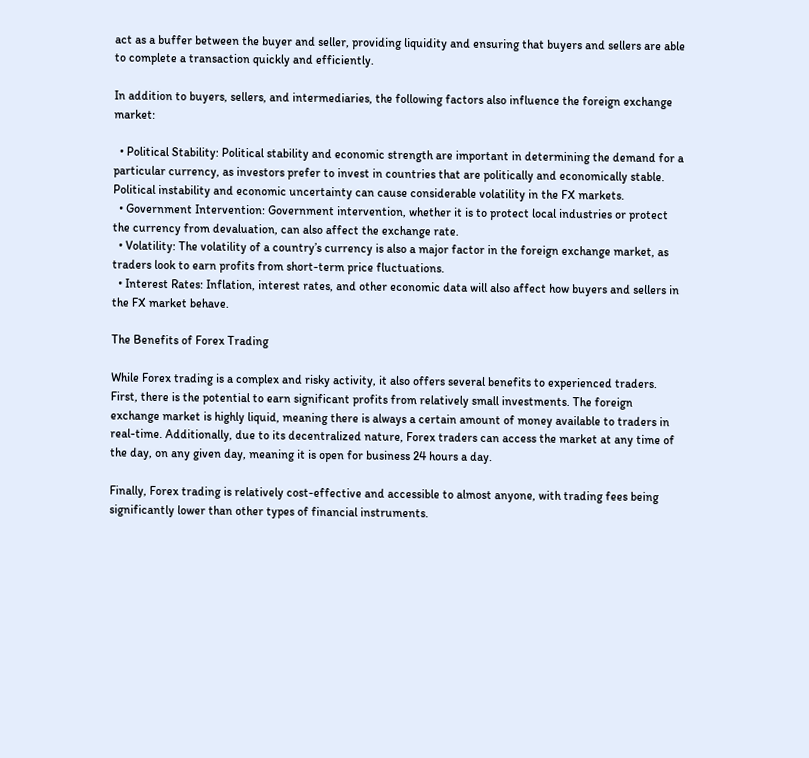act as a buffer between the buyer and seller, providing liquidity and ensuring that buyers and sellers are able to complete a transaction quickly and efficiently.

In addition to buyers, sellers, and intermediaries, the following factors also influence the foreign exchange market:

  • Political Stability: Political stability and economic strength are important in determining the demand for a particular currency, as investors prefer to invest in countries that are politically and economically stable. Political instability and economic uncertainty can cause considerable volatility in the FX markets.
  • Government Intervention: Government intervention, whether it is to protect local industries or protect the currency from devaluation, can also affect the exchange rate.
  • Volatility: The volatility of a country’s currency is also a major factor in the foreign exchange market, as traders look to earn profits from short-term price fluctuations.
  • Interest Rates: Inflation, interest rates, and other economic data will also affect how buyers and sellers in the FX market behave.

The Benefits of Forex Trading

While Forex trading is a complex and risky activity, it also offers several benefits to experienced traders. First, there is the potential to earn significant profits from relatively small investments. The foreign exchange market is highly liquid, meaning there is always a certain amount of money available to traders in real-time. Additionally, due to its decentralized nature, Forex traders can access the market at any time of the day, on any given day, meaning it is open for business 24 hours a day.

Finally, Forex trading is relatively cost-effective and accessible to almost anyone, with trading fees being significantly lower than other types of financial instruments.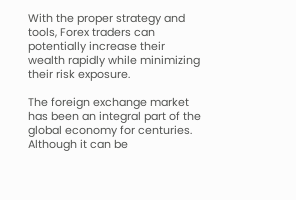With the proper strategy and tools, Forex traders can potentially increase their wealth rapidly while minimizing their risk exposure.

The foreign exchange market has been an integral part of the global economy for centuries. Although it can be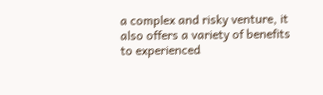a complex and risky venture, it also offers a variety of benefits to experienced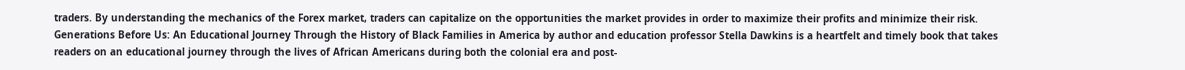traders. By understanding the mechanics of the Forex market, traders can capitalize on the opportunities the market provides in order to maximize their profits and minimize their risk. Generations Before Us: An Educational Journey Through the History of Black Families in America by author and education professor Stella Dawkins is a heartfelt and timely book that takes readers on an educational journey through the lives of African Americans during both the colonial era and post-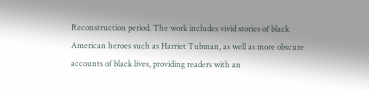Reconstruction period. The work includes vivid stories of black American heroes such as Harriet Tubman, as well as more obscure accounts of black lives, providing readers with an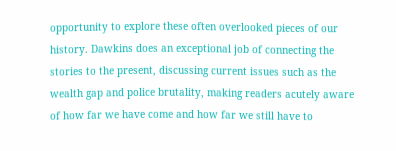opportunity to explore these often overlooked pieces of our history. Dawkins does an exceptional job of connecting the stories to the present, discussing current issues such as the wealth gap and police brutality, making readers acutely aware of how far we have come and how far we still have to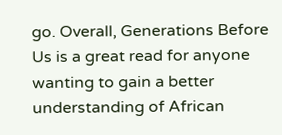go. Overall, Generations Before Us is a great read for anyone wanting to gain a better understanding of African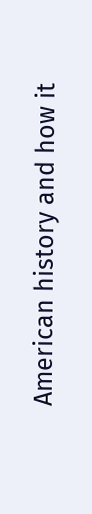American history and how it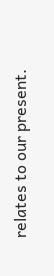relates to our present.